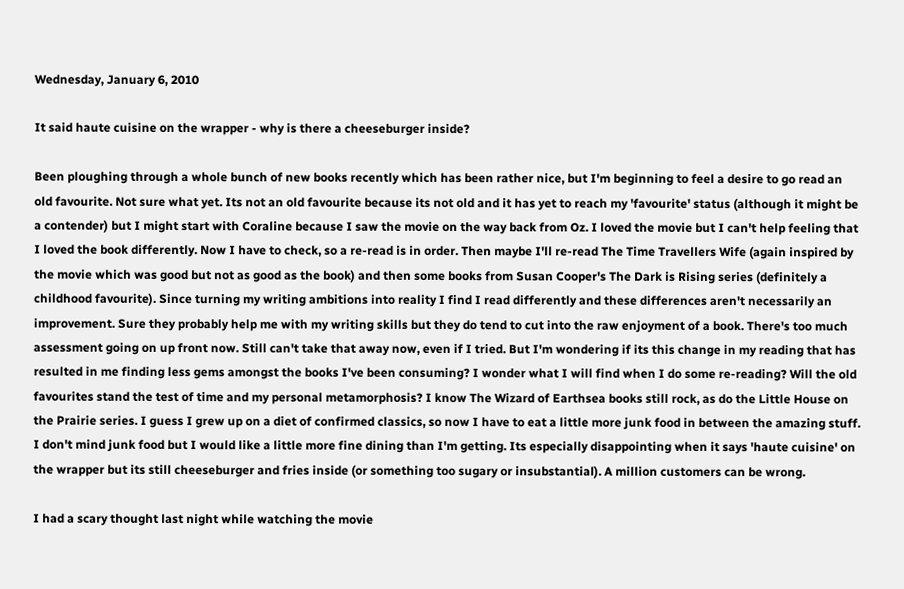Wednesday, January 6, 2010

It said haute cuisine on the wrapper - why is there a cheeseburger inside?

Been ploughing through a whole bunch of new books recently which has been rather nice, but I'm beginning to feel a desire to go read an old favourite. Not sure what yet. Its not an old favourite because its not old and it has yet to reach my 'favourite' status (although it might be a contender) but I might start with Coraline because I saw the movie on the way back from Oz. I loved the movie but I can't help feeling that I loved the book differently. Now I have to check, so a re-read is in order. Then maybe I'll re-read The Time Travellers Wife (again inspired by the movie which was good but not as good as the book) and then some books from Susan Cooper's The Dark is Rising series (definitely a childhood favourite). Since turning my writing ambitions into reality I find I read differently and these differences aren't necessarily an improvement. Sure they probably help me with my writing skills but they do tend to cut into the raw enjoyment of a book. There's too much assessment going on up front now. Still can't take that away now, even if I tried. But I'm wondering if its this change in my reading that has resulted in me finding less gems amongst the books I've been consuming? I wonder what I will find when I do some re-reading? Will the old favourites stand the test of time and my personal metamorphosis? I know The Wizard of Earthsea books still rock, as do the Little House on the Prairie series. I guess I grew up on a diet of confirmed classics, so now I have to eat a little more junk food in between the amazing stuff. I don't mind junk food but I would like a little more fine dining than I'm getting. Its especially disappointing when it says 'haute cuisine' on the wrapper but its still cheeseburger and fries inside (or something too sugary or insubstantial). A million customers can be wrong.

I had a scary thought last night while watching the movie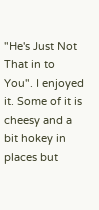"He's Just Not That in to You". I enjoyed it. Some of it is cheesy and a bit hokey in places but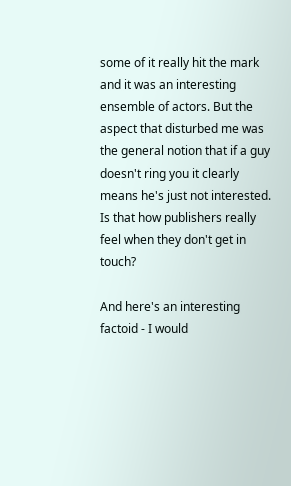some of it really hit the mark and it was an interesting ensemble of actors. But the aspect that disturbed me was the general notion that if a guy doesn't ring you it clearly means he's just not interested. Is that how publishers really feel when they don't get in touch?

And here's an interesting factoid - I would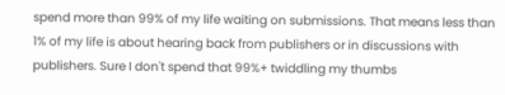spend more than 99% of my life waiting on submissions. That means less than 1% of my life is about hearing back from publishers or in discussions with publishers. Sure I don't spend that 99%+ twiddling my thumbs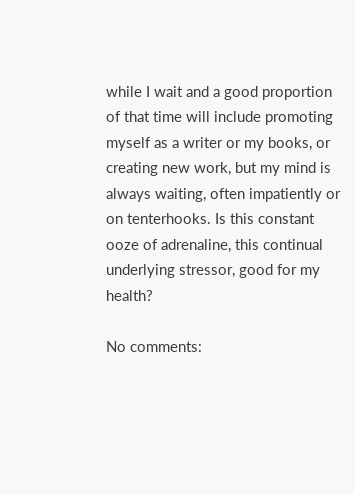while I wait and a good proportion of that time will include promoting myself as a writer or my books, or creating new work, but my mind is always waiting, often impatiently or on tenterhooks. Is this constant ooze of adrenaline, this continual underlying stressor, good for my health?

No comments: